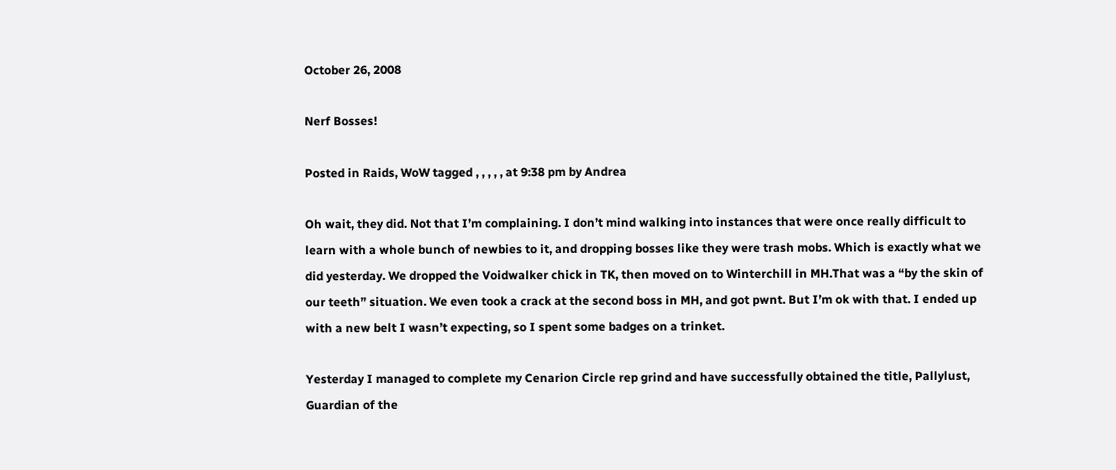October 26, 2008

Nerf Bosses!

Posted in Raids, WoW tagged , , , , , at 9:38 pm by Andrea

Oh wait, they did. Not that I’m complaining. I don’t mind walking into instances that were once really difficult to learn with a whole bunch of newbies to it, and dropping bosses like they were trash mobs. Which is exactly what we did yesterday. We dropped the Voidwalker chick in TK, then moved on to Winterchill in MH.That was a “by the skin of our teeth” situation. We even took a crack at the second boss in MH, and got pwnt. But I’m ok with that. I ended up with a new belt I wasn’t expecting, so I spent some badges on a trinket.

Yesterday I managed to complete my Cenarion Circle rep grind and have successfully obtained the title, Pallylust, Guardian of the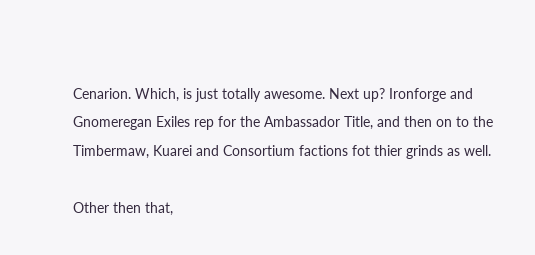Cenarion. Which, is just totally awesome. Next up? Ironforge and Gnomeregan Exiles rep for the Ambassador Title, and then on to the Timbermaw, Kuarei and Consortium factions fot thier grinds as well.

Other then that,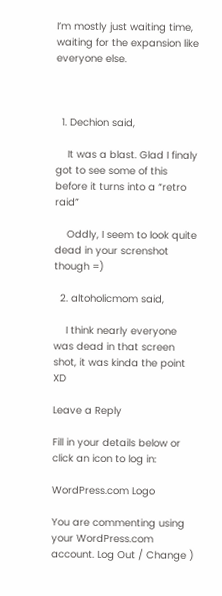I’m mostly just waiting time, waiting for the expansion like everyone else.



  1. Dechion said,

    It was a blast. Glad I finaly got to see some of this before it turns into a “retro raid”

    Oddly, I seem to look quite dead in your screnshot though =)

  2. altoholicmom said,

    I think nearly everyone was dead in that screen shot, it was kinda the point XD

Leave a Reply

Fill in your details below or click an icon to log in:

WordPress.com Logo

You are commenting using your WordPress.com account. Log Out / Change )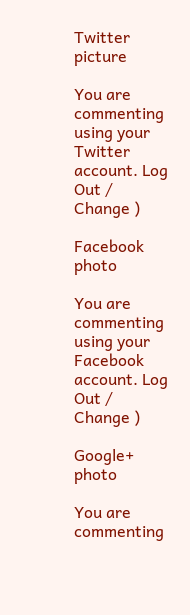Twitter picture

You are commenting using your Twitter account. Log Out / Change )

Facebook photo

You are commenting using your Facebook account. Log Out / Change )

Google+ photo

You are commenting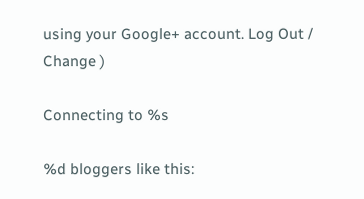using your Google+ account. Log Out / Change )

Connecting to %s

%d bloggers like this: